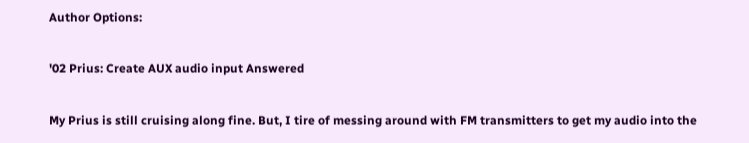Author Options:

'02 Prius: Create AUX audio input Answered

My Prius is still cruising along fine. But, I tire of messing around with FM transmitters to get my audio into the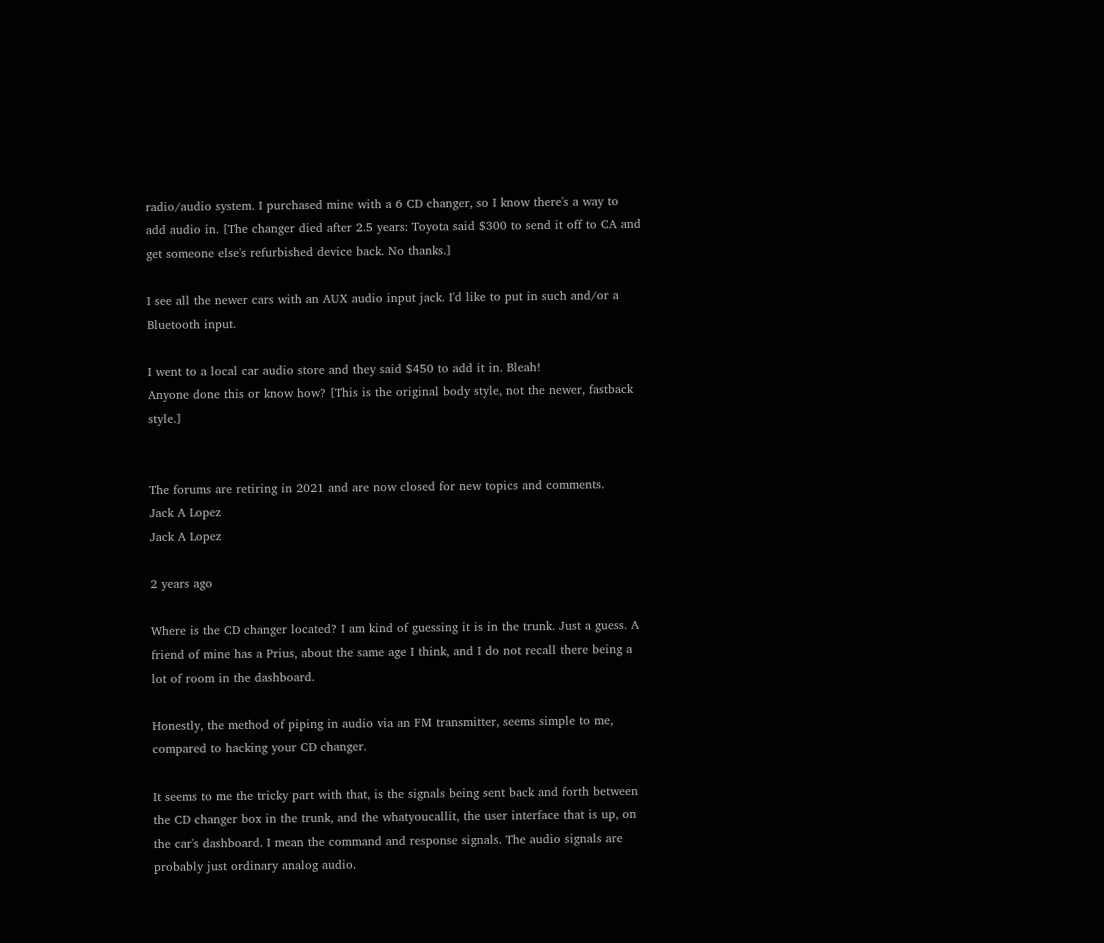radio/audio system. I purchased mine with a 6 CD changer, so I know there's a way to add audio in. [The changer died after 2.5 years: Toyota said $300 to send it off to CA and get someone else's refurbished device back. No thanks.]

I see all the newer cars with an AUX audio input jack. I'd like to put in such and/or a Bluetooth input.

I went to a local car audio store and they said $450 to add it in. Bleah!
Anyone done this or know how? [This is the original body style, not the newer, fastback style.]


The forums are retiring in 2021 and are now closed for new topics and comments.
Jack A Lopez
Jack A Lopez

2 years ago

Where is the CD changer located? I am kind of guessing it is in the trunk. Just a guess. A friend of mine has a Prius, about the same age I think, and I do not recall there being a lot of room in the dashboard.

Honestly, the method of piping in audio via an FM transmitter, seems simple to me, compared to hacking your CD changer.

It seems to me the tricky part with that, is the signals being sent back and forth between the CD changer box in the trunk, and the whatyoucallit, the user interface that is up, on the car's dashboard. I mean the command and response signals. The audio signals are probably just ordinary analog audio.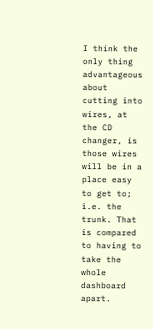I think the only thing advantageous about cutting into wires, at the CD changer, is those wires will be in a place easy to get to; i.e. the trunk. That is compared to having to take the whole dashboard apart.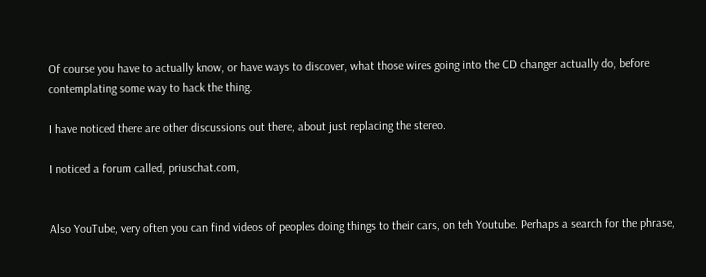Of course you have to actually know, or have ways to discover, what those wires going into the CD changer actually do, before contemplating some way to hack the thing.

I have noticed there are other discussions out there, about just replacing the stereo.

I noticed a forum called, priuschat.com,


Also YouTube, very often you can find videos of peoples doing things to their cars, on teh Youtube. Perhaps a search for the phrase,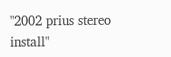"2002 prius stereo install"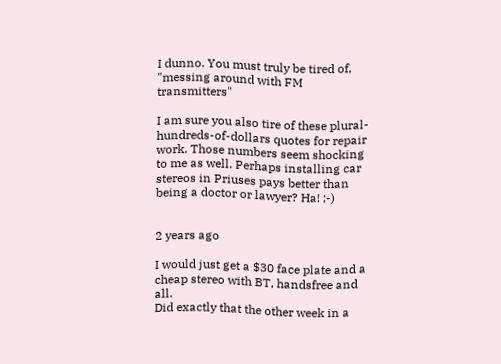I dunno. You must truly be tired of, "messing around with FM transmitters"

I am sure you also tire of these plural-hundreds-of-dollars quotes for repair work. Those numbers seem shocking to me as well. Perhaps installing car stereos in Priuses pays better than being a doctor or lawyer? Ha! ;-)


2 years ago

I would just get a $30 face plate and a cheap stereo with BT, handsfree and all.
Did exactly that the other week in a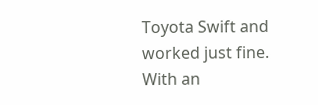Toyota Swift and worked just fine.
With an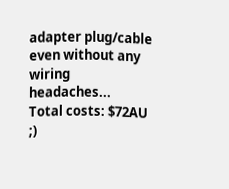adapter plug/cable even without any wiring headaches...
Total costs: $72AU ;)